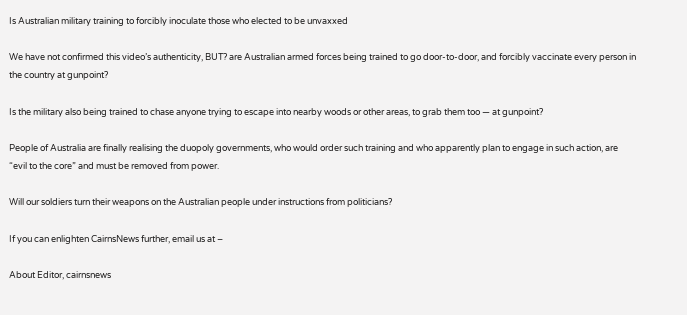Is Australian military training to forcibly inoculate those who elected to be unvaxxed

We have not confirmed this video’s authenticity, BUT? are Australian armed forces being trained to go door-to-door, and forcibly vaccinate every person in the country at gunpoint?

Is the military also being trained to chase anyone trying to escape into nearby woods or other areas, to grab them too — at gunpoint?

People of Australia are finally realising the duopoly governments, who would order such training and who apparently plan to engage in such action, are “evil to the core” and must be removed from power.

Will our soldiers turn their weapons on the Australian people under instructions from politicians?

If you can enlighten CairnsNews further, email us at –

About Editor, cairnsnews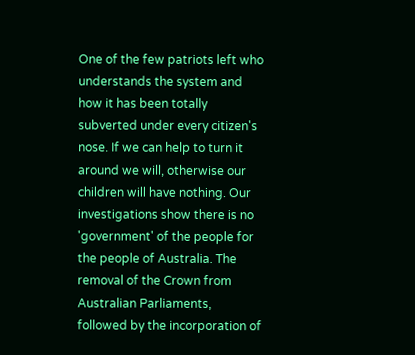One of the few patriots left who understands the system and how it has been totally subverted under every citizen's nose. If we can help to turn it around we will, otherwise our children will have nothing. Our investigations show there is no 'government' of the people for the people of Australia. The removal of the Crown from Australian Parliaments, followed by the incorporation of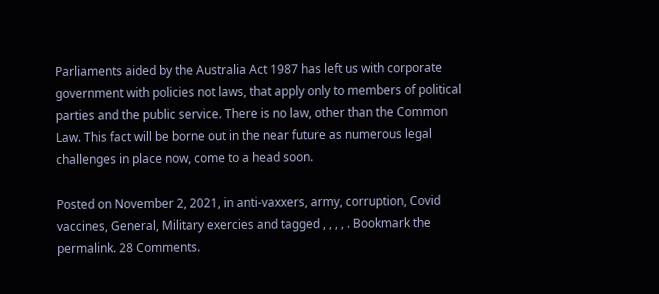Parliaments aided by the Australia Act 1987 has left us with corporate government with policies not laws, that apply only to members of political parties and the public service. There is no law, other than the Common Law. This fact will be borne out in the near future as numerous legal challenges in place now, come to a head soon.

Posted on November 2, 2021, in anti-vaxxers, army, corruption, Covid vaccines, General, Military exercies and tagged , , , , . Bookmark the permalink. 28 Comments.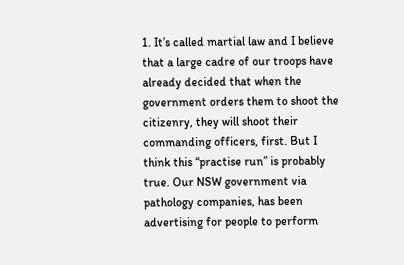1. It’s called martial law and I believe that a large cadre of our troops have already decided that when the government orders them to shoot the citizenry, they will shoot their commanding officers, first. But I think this “practise run” is probably true. Our NSW government via pathology companies, has been advertising for people to perform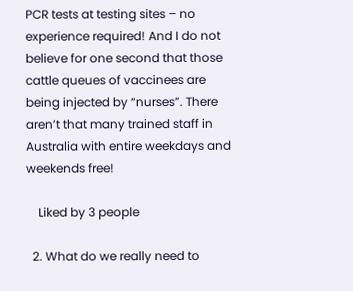PCR tests at testing sites – no experience required! And I do not believe for one second that those cattle queues of vaccinees are being injected by “nurses”. There aren’t that many trained staff in Australia with entire weekdays and weekends free!

    Liked by 3 people

  2. What do we really need to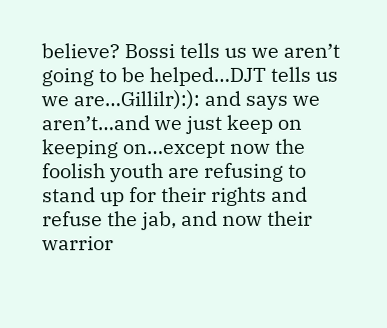believe? Bossi tells us we aren’t going to be helped…DJT tells us we are…Gillilr):): and says we aren’t…and we just keep on keeping on…except now the foolish youth are refusing to stand up for their rights and refuse the jab, and now their warrior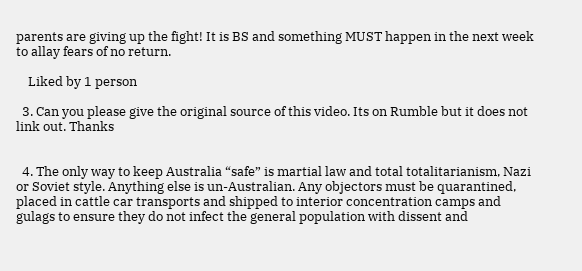parents are giving up the fight! It is BS and something MUST happen in the next week to allay fears of no return.

    Liked by 1 person

  3. Can you please give the original source of this video. Its on Rumble but it does not link out. Thanks


  4. The only way to keep Australia “safe” is martial law and total totalitarianism, Nazi or Soviet style. Anything else is un-Australian. Any objectors must be quarantined, placed in cattle car transports and shipped to interior concentration camps and gulags to ensure they do not infect the general population with dissent and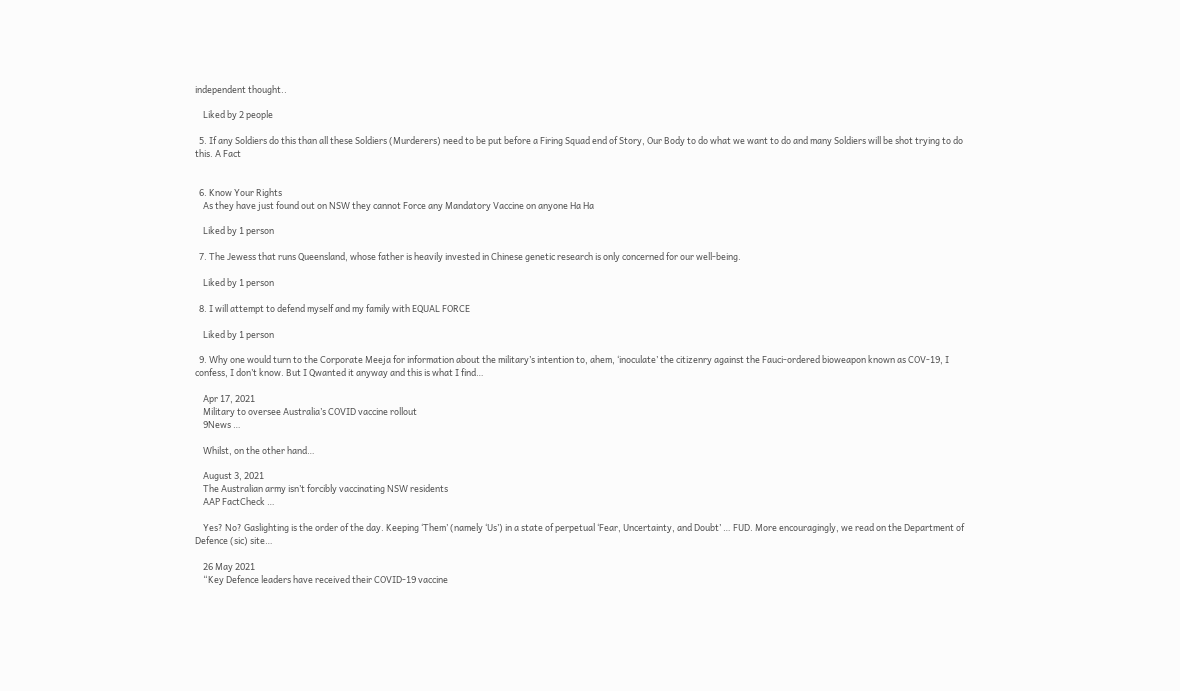independent thought..

    Liked by 2 people

  5. If any Soldiers do this than all these Soldiers (Murderers) need to be put before a Firing Squad end of Story, Our Body to do what we want to do and many Soldiers will be shot trying to do this. A Fact


  6. Know Your Rights
    As they have just found out on NSW they cannot Force any Mandatory Vaccine on anyone Ha Ha

    Liked by 1 person

  7. The Jewess that runs Queensland, whose father is heavily invested in Chinese genetic research is only concerned for our well-being.

    Liked by 1 person

  8. I will attempt to defend myself and my family with EQUAL FORCE

    Liked by 1 person

  9. Why one would turn to the Corporate Meeja for information about the military’s intention to, ahem, ‘inoculate’ the citizenry against the Fauci-ordered bioweapon known as COV-19, I confess, I don’t know. But I Qwanted it anyway and this is what I find…

    Apr 17, 2021
    Military to oversee Australia’s COVID vaccine rollout
    9News …

    Whilst, on the other hand…

    August 3, 2021
    The Australian army isn’t forcibly vaccinating NSW residents
    AAP FactCheck …

    Yes? No? Gaslighting is the order of the day. Keeping ‘Them’ (namely ‘Us’) in a state of perpetual ‘Fear, Uncertainty, and Doubt’ … FUD. More encouragingly, we read on the Department of Defence (sic) site…

    26 May 2021
    “Key Defence leaders have received their COVID-19 vaccine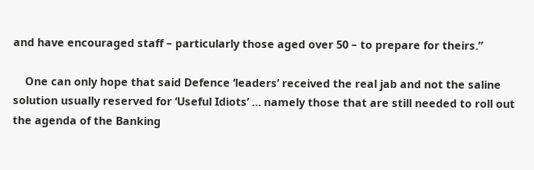and have encouraged staff – particularly those aged over 50 – to prepare for theirs.”

    One can only hope that said Defence ‘leaders’ received the real jab and not the saline solution usually reserved for ‘Useful Idiots’ … namely those that are still needed to roll out the agenda of the Banking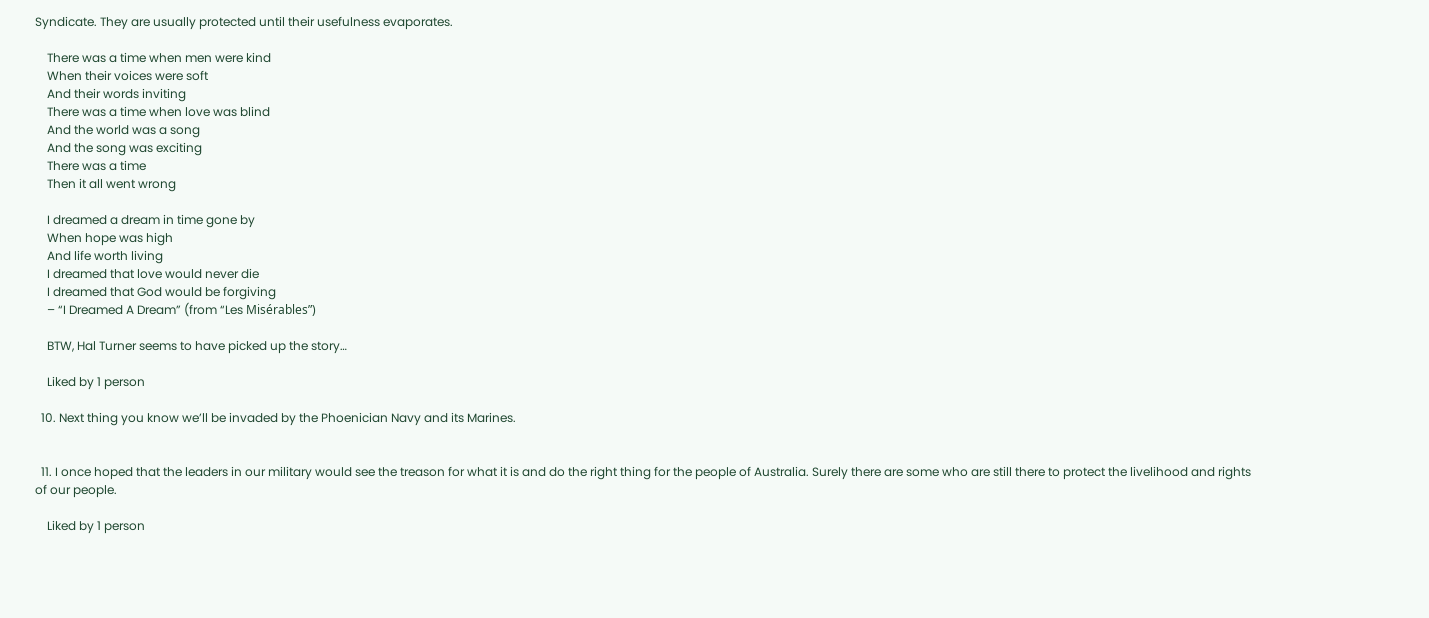Syndicate. They are usually protected until their usefulness evaporates.

    There was a time when men were kind
    When their voices were soft
    And their words inviting
    There was a time when love was blind
    And the world was a song
    And the song was exciting
    There was a time
    Then it all went wrong

    I dreamed a dream in time gone by
    When hope was high
    And life worth living
    I dreamed that love would never die
    I dreamed that God would be forgiving
    – “I Dreamed A Dream” (from “Les Misérables”)

    BTW, Hal Turner seems to have picked up the story…

    Liked by 1 person

  10. Next thing you know we’ll be invaded by the Phoenician Navy and its Marines.


  11. I once hoped that the leaders in our military would see the treason for what it is and do the right thing for the people of Australia. Surely there are some who are still there to protect the livelihood and rights of our people.

    Liked by 1 person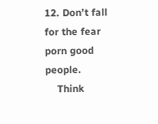12. Don’t fall for the fear porn good people.
    Think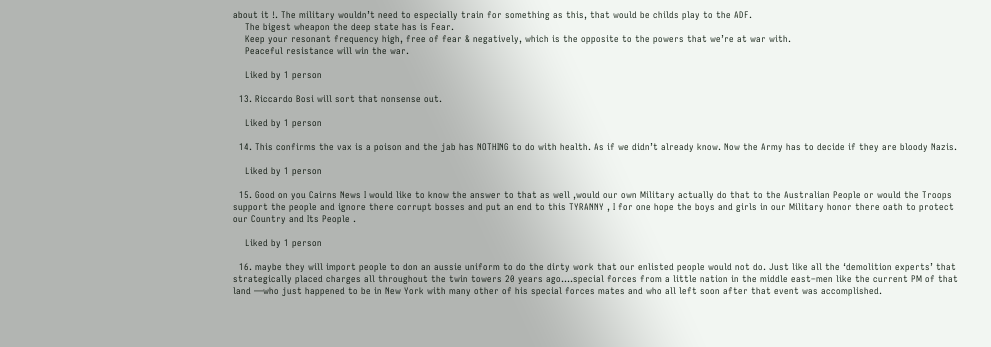about it !. The military wouldn’t need to especially train for something as this, that would be childs play to the ADF.
    The bigest wheapon the deep state has is Fear.
    Keep your resonant frequency high, free of fear & negatively, which is the opposite to the powers that we’re at war with.
    Peaceful resistance will win the war.

    Liked by 1 person

  13. Riccardo Bosi will sort that nonsense out.

    Liked by 1 person

  14. This confirms the vax is a poison and the jab has NOTHING to do with health. As if we didn’t already know. Now the Army has to decide if they are bloody Nazis.

    Liked by 1 person

  15. Good on you Cairns News I would like to know the answer to that as well ,would our own Military actually do that to the Australian People or would the Troops support the people and ignore there corrupt bosses and put an end to this TYRANNY , I for one hope the boys and girls in our Military honor there oath to protect our Country and Its People .

    Liked by 1 person

  16. maybe they will import people to don an aussie uniform to do the dirty work that our enlisted people would not do. Just like all the ‘demolition experts’ that strategically placed charges all throughout the twin towers 20 years ago….special forces from a little nation in the middle east–men like the current PM of that land —who just happened to be in New York with many other of his special forces mates and who all left soon after that event was accomplished.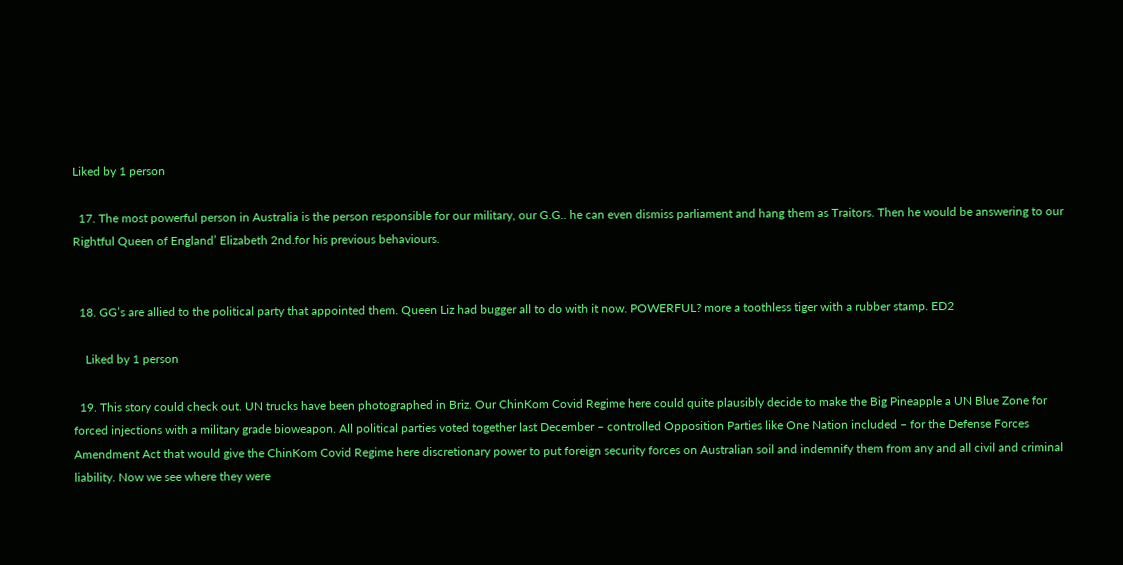Liked by 1 person

  17. The most powerful person in Australia is the person responsible for our military, our G.G.. he can even dismiss parliament and hang them as Traitors. Then he would be answering to our Rightful Queen of England’ Elizabeth 2nd.for his previous behaviours.


  18. GG’s are allied to the political party that appointed them. Queen Liz had bugger all to do with it now. POWERFUL? more a toothless tiger with a rubber stamp. ED2

    Liked by 1 person

  19. This story could check out. UN trucks have been photographed in Briz. Our ChinKom Covid Regime here could quite plausibly decide to make the Big Pineapple a UN Blue Zone for forced injections with a military grade bioweapon. All political parties voted together last December – controlled Opposition Parties like One Nation included – for the Defense Forces Amendment Act that would give the ChinKom Covid Regime here discretionary power to put foreign security forces on Australian soil and indemnify them from any and all civil and criminal liability. Now we see where they were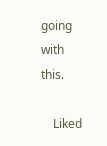going with this.

    Liked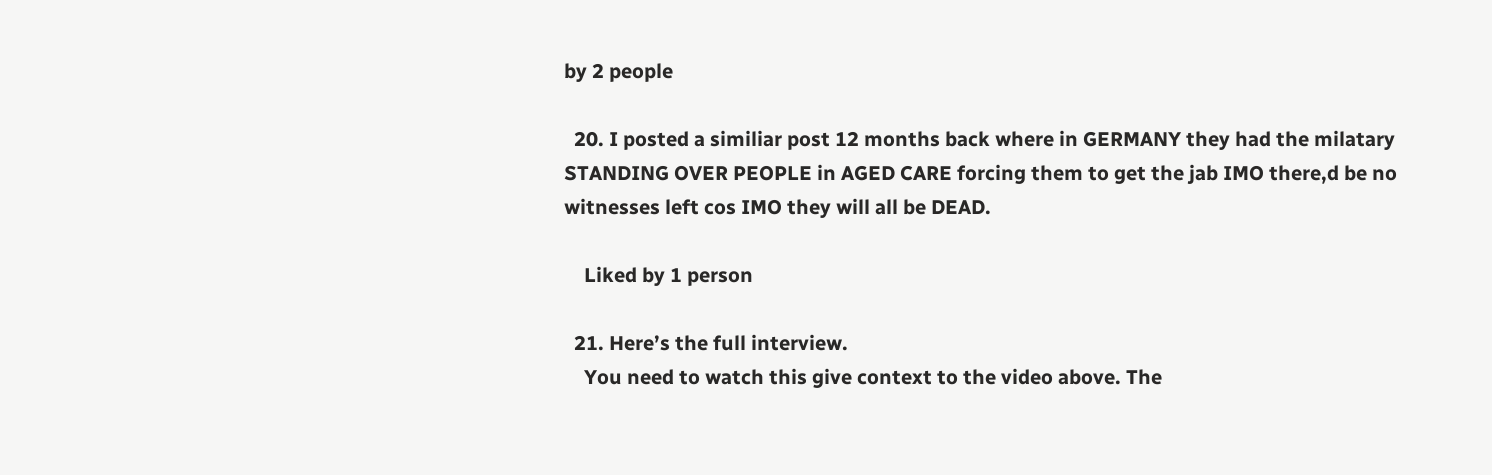by 2 people

  20. I posted a similiar post 12 months back where in GERMANY they had the milatary STANDING OVER PEOPLE in AGED CARE forcing them to get the jab IMO there,d be no witnesses left cos IMO they will all be DEAD.

    Liked by 1 person

  21. Here’s the full interview.
    You need to watch this give context to the video above. The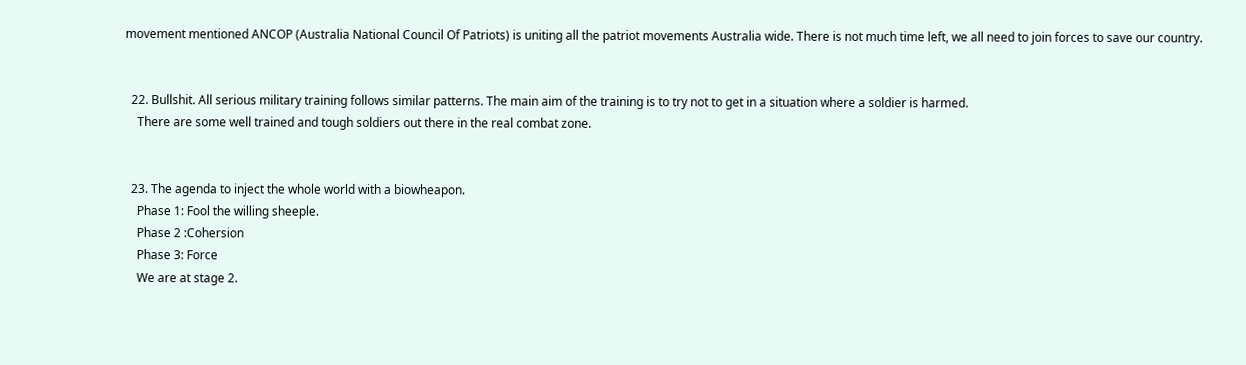movement mentioned ANCOP (Australia National Council Of Patriots) is uniting all the patriot movements Australia wide. There is not much time left, we all need to join forces to save our country.


  22. Bullshit. All serious military training follows similar patterns. The main aim of the training is to try not to get in a situation where a soldier is harmed.
    There are some well trained and tough soldiers out there in the real combat zone.


  23. The agenda to inject the whole world with a biowheapon.
    Phase 1: Fool the willing sheeple.
    Phase 2 :Cohersion
    Phase 3: Force
    We are at stage 2.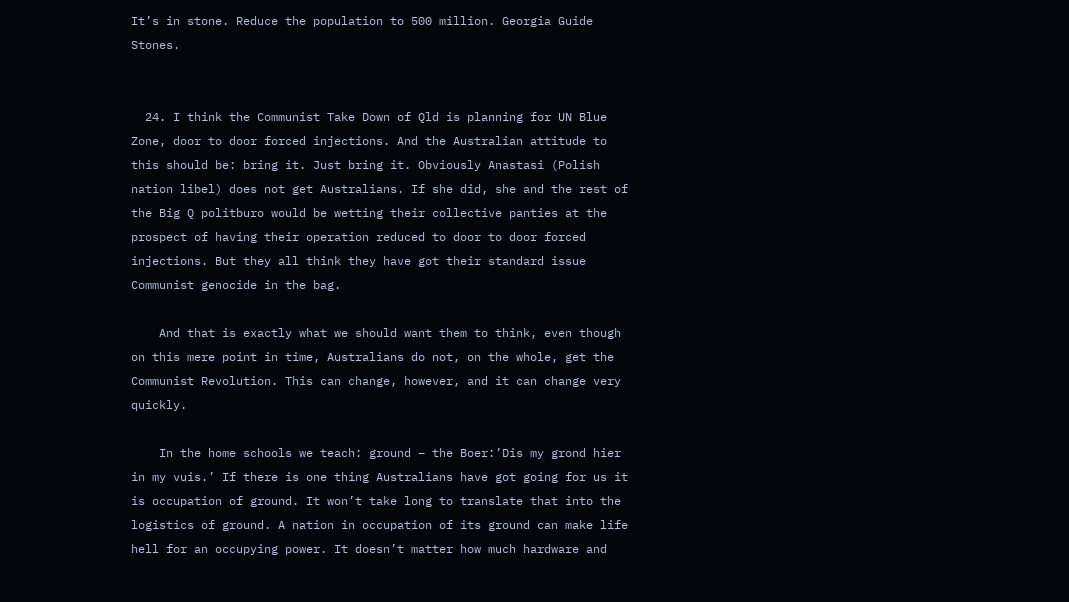It’s in stone. Reduce the population to 500 million. Georgia Guide Stones.


  24. I think the Communist Take Down of Qld is planning for UN Blue Zone, door to door forced injections. And the Australian attitude to this should be: bring it. Just bring it. Obviously Anastasi (Polish nation libel) does not get Australians. If she did, she and the rest of the Big Q politburo would be wetting their collective panties at the prospect of having their operation reduced to door to door forced injections. But they all think they have got their standard issue Communist genocide in the bag.

    And that is exactly what we should want them to think, even though on this mere point in time, Australians do not, on the whole, get the Communist Revolution. This can change, however, and it can change very quickly.

    In the home schools we teach: ground – the Boer:’Dis my grond hier in my vuis.’ If there is one thing Australians have got going for us it is occupation of ground. It won’t take long to translate that into the logistics of ground. A nation in occupation of its ground can make life hell for an occupying power. It doesn’t matter how much hardware and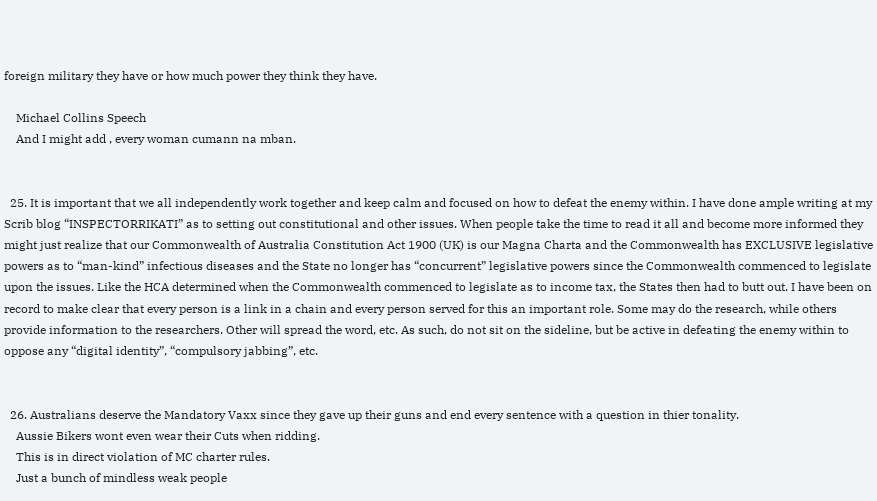foreign military they have or how much power they think they have.

    Michael Collins Speech
    And I might add , every woman cumann na mban.


  25. It is important that we all independently work together and keep calm and focused on how to defeat the enemy within. I have done ample writing at my Scrib blog “INSPECTORRIKATI” as to setting out constitutional and other issues. When people take the time to read it all and become more informed they might just realize that our Commonwealth of Australia Constitution Act 1900 (UK) is our Magna Charta and the Commonwealth has EXCLUSIVE legislative powers as to “man-kind” infectious diseases and the State no longer has “concurrent” legislative powers since the Commonwealth commenced to legislate upon the issues. Like the HCA determined when the Commonwealth commenced to legislate as to income tax, the States then had to butt out. I have been on record to make clear that every person is a link in a chain and every person served for this an important role. Some may do the research, while others provide information to the researchers. Other will spread the word, etc. As such, do not sit on the sideline, but be active in defeating the enemy within to oppose any “digital identity”, “compulsory jabbing”, etc.


  26. Australians deserve the Mandatory Vaxx since they gave up their guns and end every sentence with a question in thier tonality.
    Aussie Bikers wont even wear their Cuts when ridding.
    This is in direct violation of MC charter rules.
    Just a bunch of mindless weak people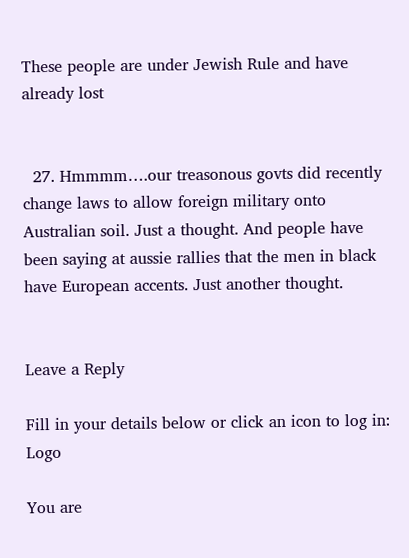These people are under Jewish Rule and have already lost


  27. Hmmmm….our treasonous govts did recently change laws to allow foreign military onto Australian soil. Just a thought. And people have been saying at aussie rallies that the men in black have European accents. Just another thought.


Leave a Reply

Fill in your details below or click an icon to log in: Logo

You are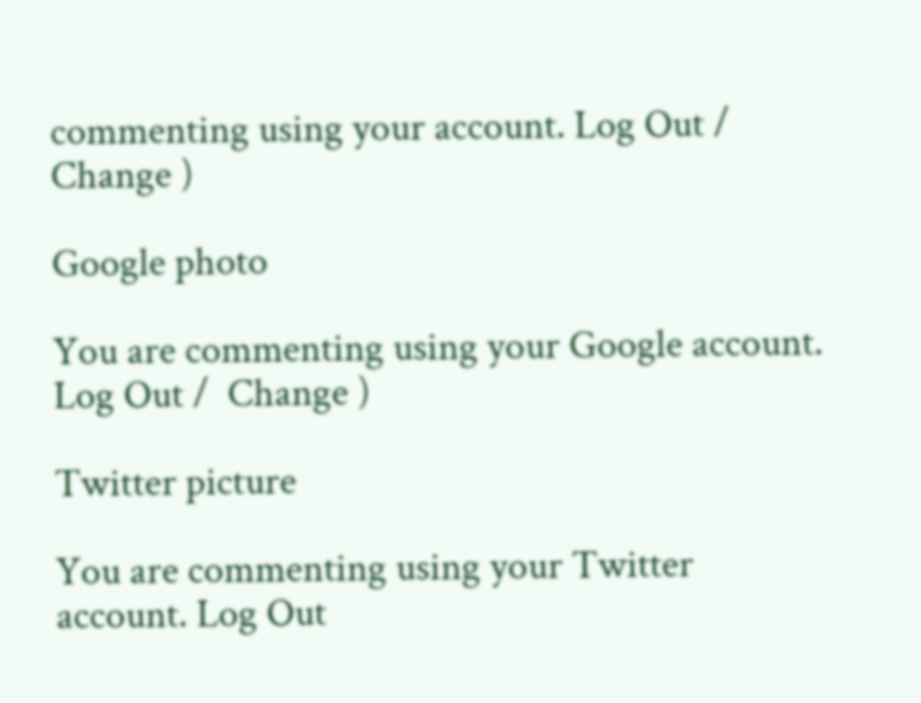commenting using your account. Log Out /  Change )

Google photo

You are commenting using your Google account. Log Out /  Change )

Twitter picture

You are commenting using your Twitter account. Log Out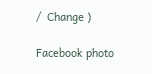/  Change )

Facebook photo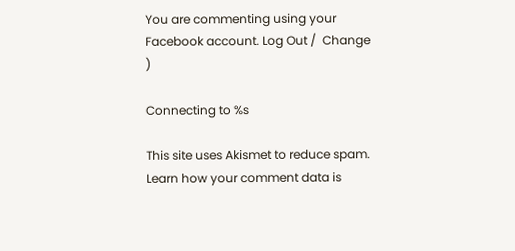You are commenting using your Facebook account. Log Out /  Change )

Connecting to %s

This site uses Akismet to reduce spam. Learn how your comment data is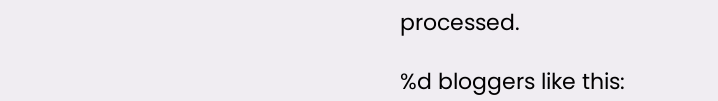processed.

%d bloggers like this: